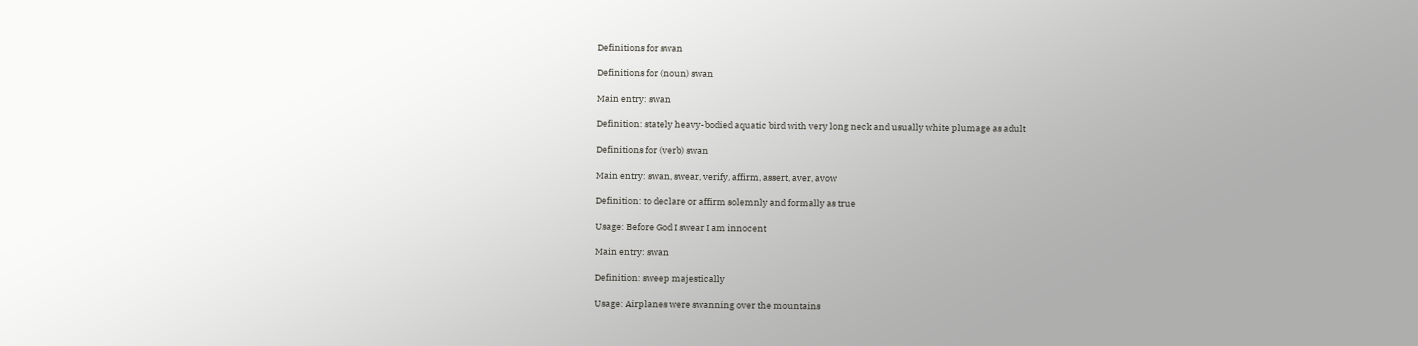Definitions for swan

Definitions for (noun) swan

Main entry: swan

Definition: stately heavy-bodied aquatic bird with very long neck and usually white plumage as adult

Definitions for (verb) swan

Main entry: swan, swear, verify, affirm, assert, aver, avow

Definition: to declare or affirm solemnly and formally as true

Usage: Before God I swear I am innocent

Main entry: swan

Definition: sweep majestically

Usage: Airplanes were swanning over the mountains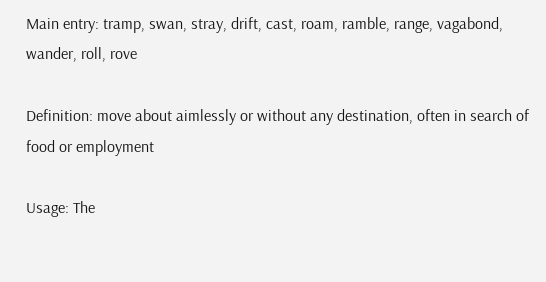Main entry: tramp, swan, stray, drift, cast, roam, ramble, range, vagabond, wander, roll, rove

Definition: move about aimlessly or without any destination, often in search of food or employment

Usage: The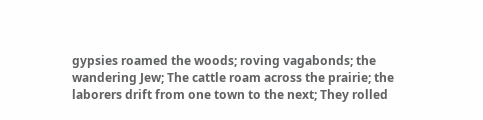gypsies roamed the woods; roving vagabonds; the wandering Jew; The cattle roam across the prairie; the laborers drift from one town to the next; They rolled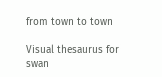from town to town

Visual thesaurus for swan